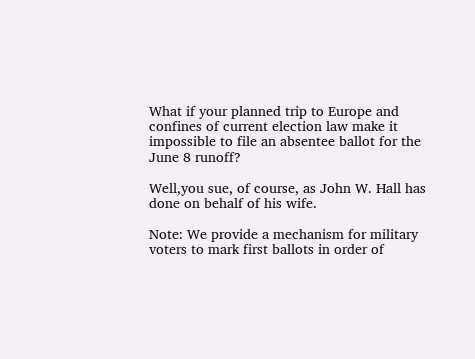What if your planned trip to Europe and confines of current election law make it impossible to file an absentee ballot for the June 8 runoff?

Well,you sue, of course, as John W. Hall has done on behalf of his wife.

Note: We provide a mechanism for military voters to mark first ballots in order of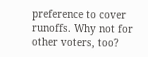preference to cover runoffs. Why not for other voters, too?